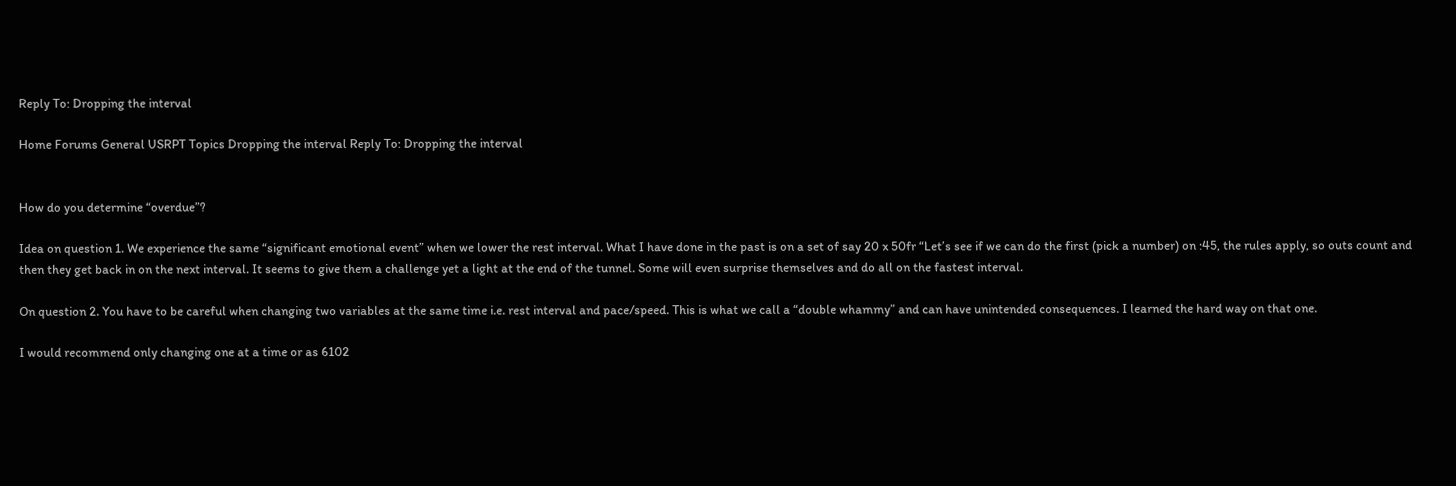Reply To: Dropping the interval

Home Forums General USRPT Topics Dropping the interval Reply To: Dropping the interval


How do you determine “overdue”?

Idea on question 1. We experience the same “significant emotional event” when we lower the rest interval. What I have done in the past is on a set of say 20 x 50fr “Let’s see if we can do the first (pick a number) on :45, the rules apply, so outs count and then they get back in on the next interval. It seems to give them a challenge yet a light at the end of the tunnel. Some will even surprise themselves and do all on the fastest interval.

On question 2. You have to be careful when changing two variables at the same time i.e. rest interval and pace/speed. This is what we call a “double whammy” and can have unintended consequences. I learned the hard way on that one.

I would recommend only changing one at a time or as 6102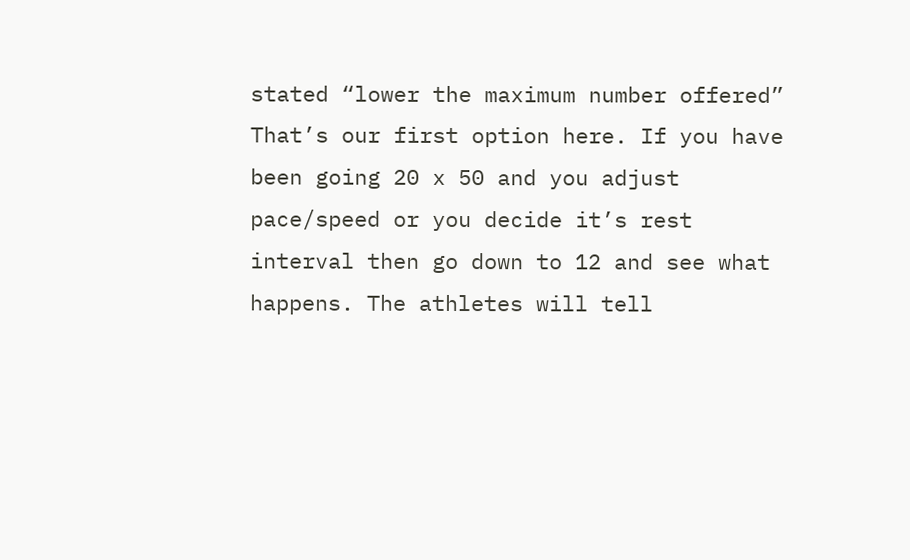stated “lower the maximum number offered” That’s our first option here. If you have been going 20 x 50 and you adjust pace/speed or you decide it’s rest interval then go down to 12 and see what happens. The athletes will tell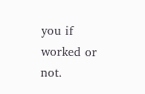you if worked or not.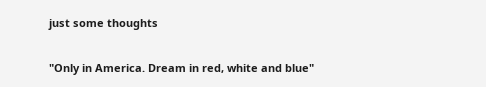just some thoughts

"Only in America. Dream in red, white and blue"